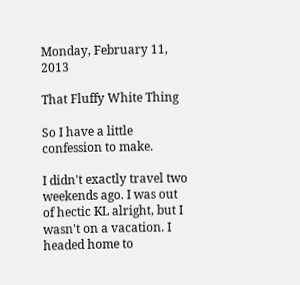Monday, February 11, 2013

That Fluffy White Thing

So I have a little confession to make.

I didn't exactly travel two weekends ago. I was out of hectic KL alright, but I wasn't on a vacation. I headed home to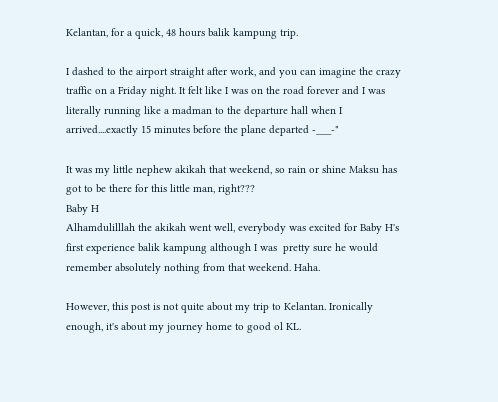Kelantan, for a quick, 48 hours balik kampung trip.

I dashed to the airport straight after work, and you can imagine the crazy traffic on a Friday night. It felt like I was on the road forever and I was literally running like a madman to the departure hall when I arrived....exactly 15 minutes before the plane departed -___-"

It was my little nephew akikah that weekend, so rain or shine Maksu has got to be there for this little man, right???
Baby H
Alhamdulilllah the akikah went well, everybody was excited for Baby H's first experience balik kampung although I was  pretty sure he would remember absolutely nothing from that weekend. Haha.

However, this post is not quite about my trip to Kelantan. Ironically enough, it's about my journey home to good ol KL.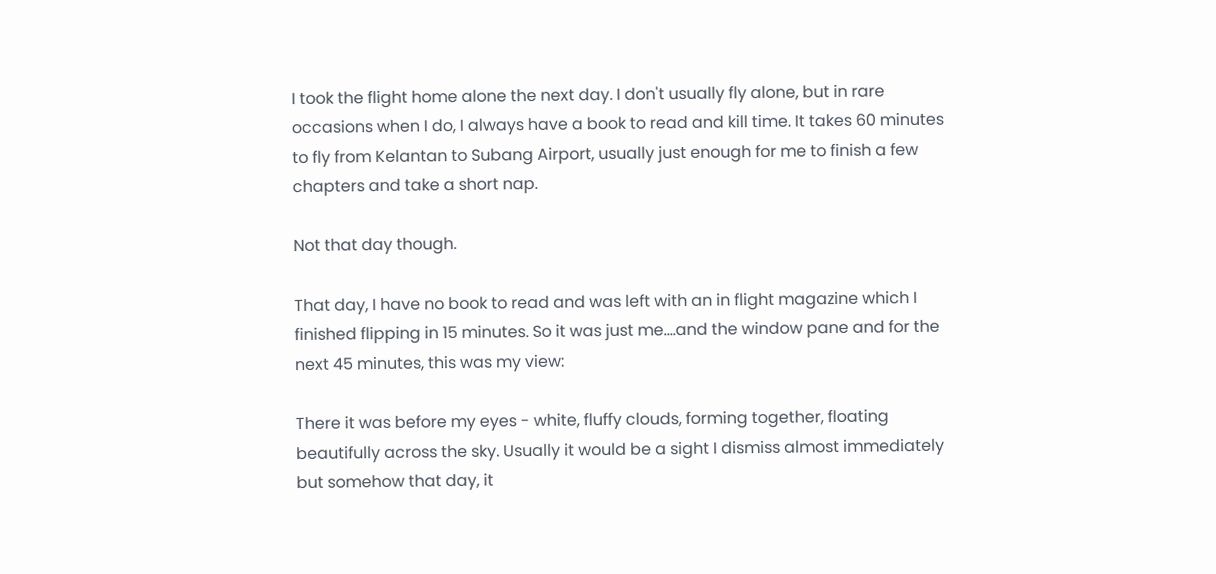I took the flight home alone the next day. I don't usually fly alone, but in rare occasions when I do, I always have a book to read and kill time. It takes 60 minutes to fly from Kelantan to Subang Airport, usually just enough for me to finish a few chapters and take a short nap.

Not that day though.

That day, I have no book to read and was left with an in flight magazine which I finished flipping in 15 minutes. So it was just me....and the window pane and for the next 45 minutes, this was my view:

There it was before my eyes - white, fluffy clouds, forming together, floating beautifully across the sky. Usually it would be a sight I dismiss almost immediately but somehow that day, it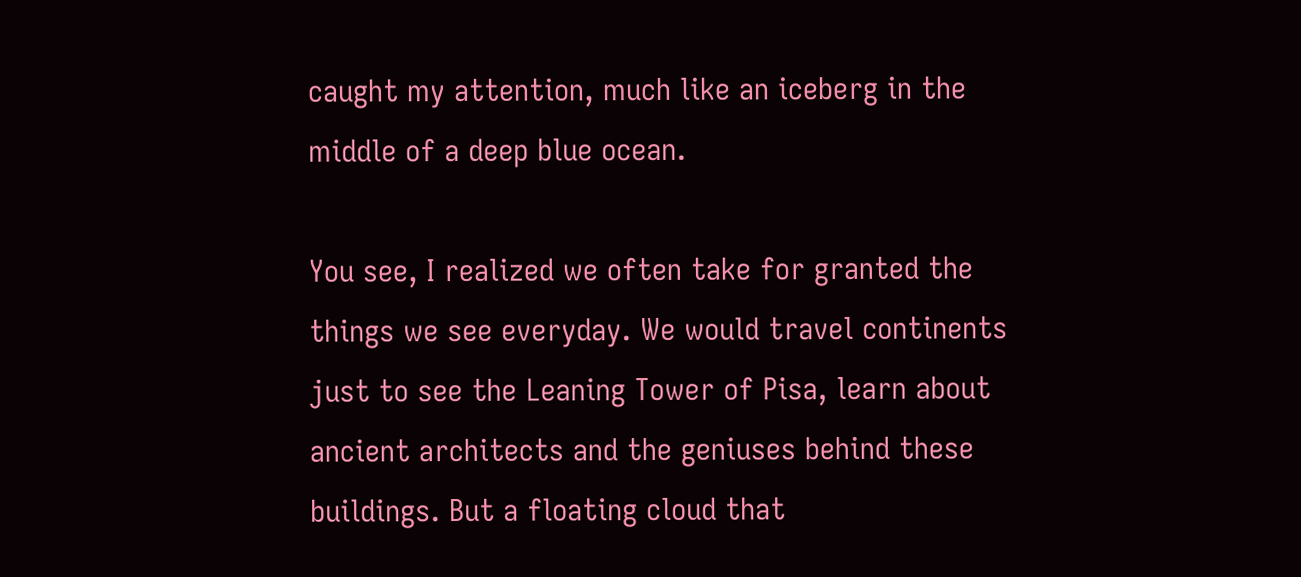caught my attention, much like an iceberg in the middle of a deep blue ocean.

You see, I realized we often take for granted the things we see everyday. We would travel continents just to see the Leaning Tower of Pisa, learn about ancient architects and the geniuses behind these buildings. But a floating cloud that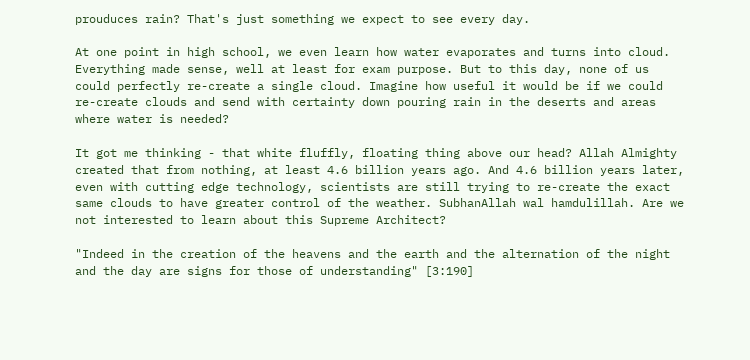prouduces rain? That's just something we expect to see every day.

At one point in high school, we even learn how water evaporates and turns into cloud. Everything made sense, well at least for exam purpose. But to this day, none of us could perfectly re-create a single cloud. Imagine how useful it would be if we could re-create clouds and send with certainty down pouring rain in the deserts and areas where water is needed?

It got me thinking - that white fluffly, floating thing above our head? Allah Almighty created that from nothing, at least 4.6 billion years ago. And 4.6 billion years later, even with cutting edge technology, scientists are still trying to re-create the exact same clouds to have greater control of the weather. SubhanAllah wal hamdulillah. Are we not interested to learn about this Supreme Architect?

"Indeed in the creation of the heavens and the earth and the alternation of the night and the day are signs for those of understanding" [3:190]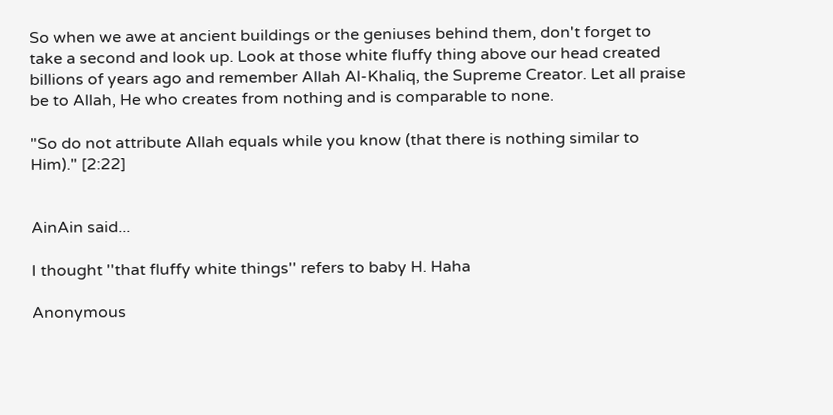So when we awe at ancient buildings or the geniuses behind them, don't forget to take a second and look up. Look at those white fluffy thing above our head created billions of years ago and remember Allah Al-Khaliq, the Supreme Creator. Let all praise be to Allah, He who creates from nothing and is comparable to none.

"So do not attribute Allah equals while you know (that there is nothing similar to Him)." [2:22]


AinAin said...

I thought ''that fluffy white things'' refers to baby H. Haha

Anonymous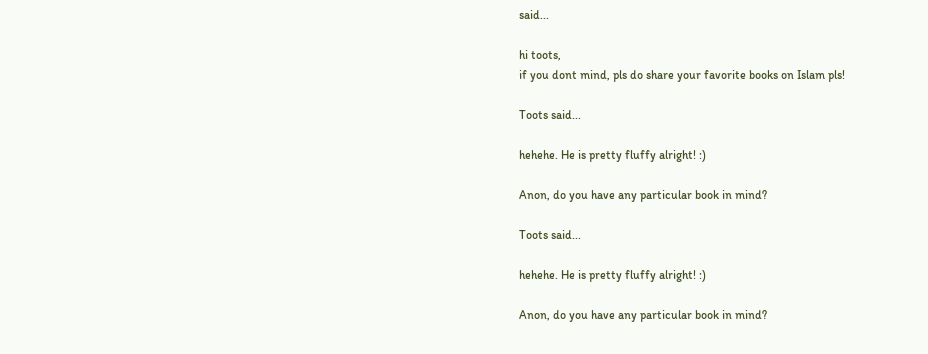said...

hi toots,
if you dont mind, pls do share your favorite books on Islam pls!

Toots said...

hehehe. He is pretty fluffy alright! :)

Anon, do you have any particular book in mind?

Toots said...

hehehe. He is pretty fluffy alright! :)

Anon, do you have any particular book in mind?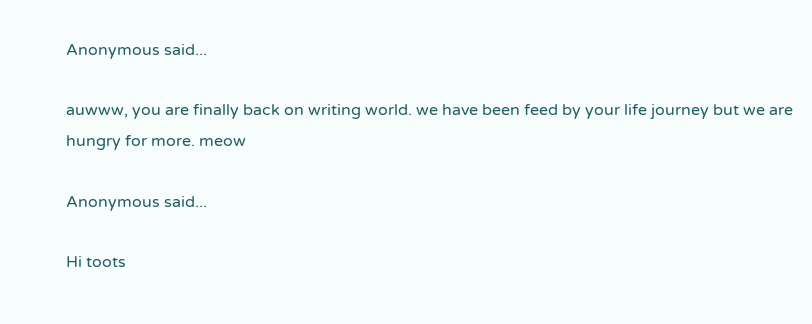Anonymous said...

auwww, you are finally back on writing world. we have been feed by your life journey but we are hungry for more. meow

Anonymous said...

Hi toots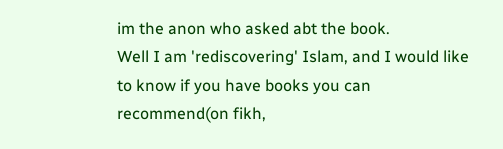im the anon who asked abt the book.
Well I am 'rediscovering' Islam, and I would like to know if you have books you can recommend(on fikh,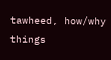tawheed, how/why things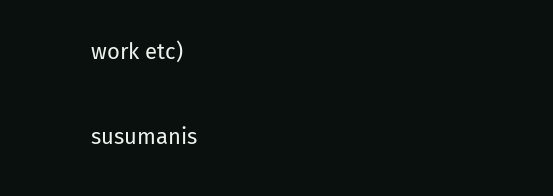work etc)

susumanis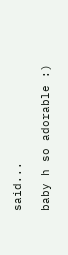said...

baby h so adorable :)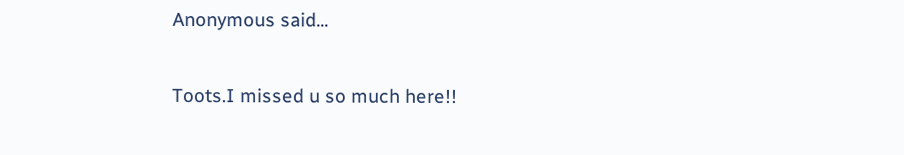Anonymous said...

Toots.I missed u so much here!!